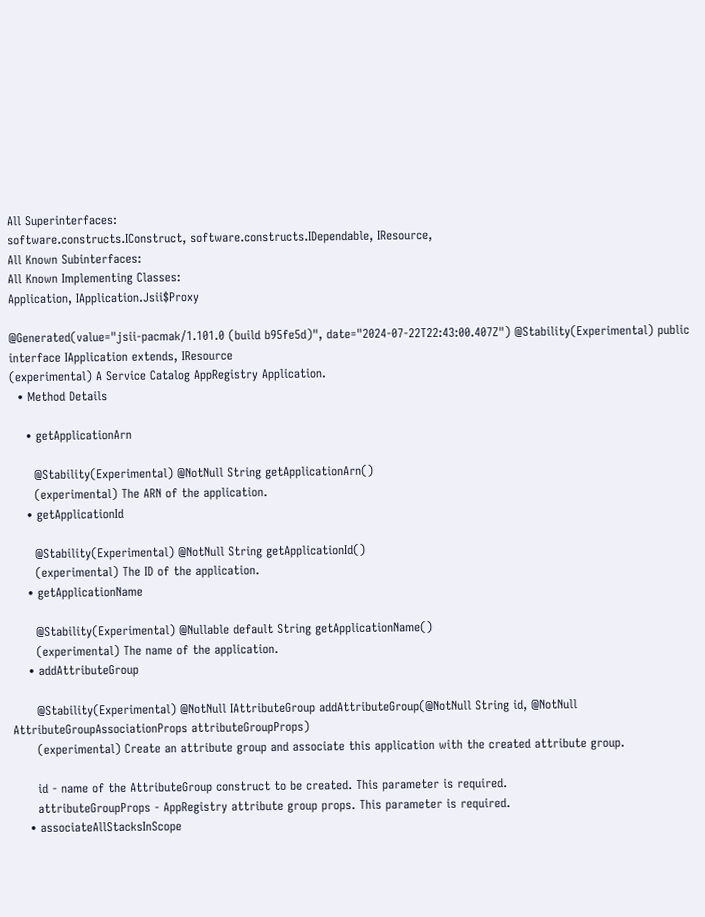All Superinterfaces:
software.constructs.IConstruct, software.constructs.IDependable, IResource,
All Known Subinterfaces:
All Known Implementing Classes:
Application, IApplication.Jsii$Proxy

@Generated(value="jsii-pacmak/1.101.0 (build b95fe5d)", date="2024-07-22T22:43:00.407Z") @Stability(Experimental) public interface IApplication extends, IResource
(experimental) A Service Catalog AppRegistry Application.
  • Method Details

    • getApplicationArn

      @Stability(Experimental) @NotNull String getApplicationArn()
      (experimental) The ARN of the application.
    • getApplicationId

      @Stability(Experimental) @NotNull String getApplicationId()
      (experimental) The ID of the application.
    • getApplicationName

      @Stability(Experimental) @Nullable default String getApplicationName()
      (experimental) The name of the application.
    • addAttributeGroup

      @Stability(Experimental) @NotNull IAttributeGroup addAttributeGroup(@NotNull String id, @NotNull AttributeGroupAssociationProps attributeGroupProps)
      (experimental) Create an attribute group and associate this application with the created attribute group.

      id - name of the AttributeGroup construct to be created. This parameter is required.
      attributeGroupProps - AppRegistry attribute group props. This parameter is required.
    • associateAllStacksInScope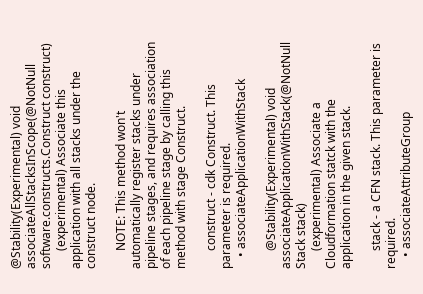@Stability(Experimental) void associateAllStacksInScope(@NotNull software.constructs.Construct construct)
      (experimental) Associate this application with all stacks under the construct node.

      NOTE: This method won't automatically register stacks under pipeline stages, and requires association of each pipeline stage by calling this method with stage Construct.

      construct - cdk Construct. This parameter is required.
    • associateApplicationWithStack

      @Stability(Experimental) void associateApplicationWithStack(@NotNull Stack stack)
      (experimental) Associate a Cloudformation statck with the application in the given stack.

      stack - a CFN stack. This parameter is required.
    • associateAttributeGroup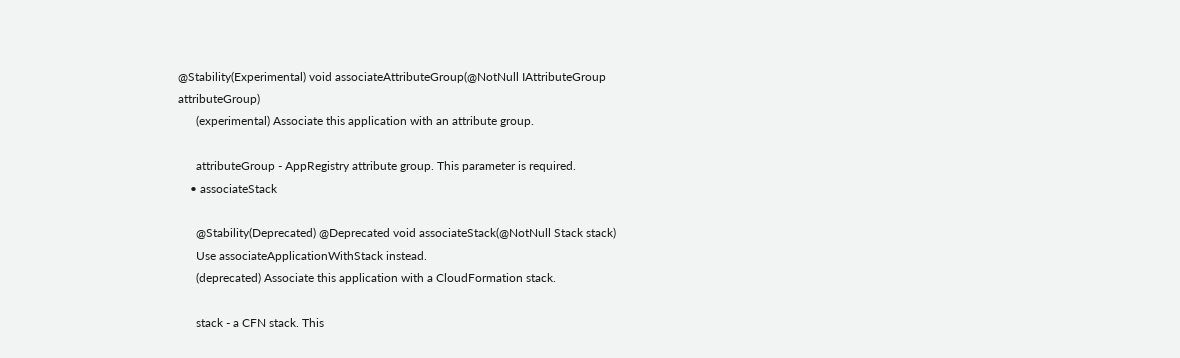@Stability(Experimental) void associateAttributeGroup(@NotNull IAttributeGroup attributeGroup)
      (experimental) Associate this application with an attribute group.

      attributeGroup - AppRegistry attribute group. This parameter is required.
    • associateStack

      @Stability(Deprecated) @Deprecated void associateStack(@NotNull Stack stack)
      Use associateApplicationWithStack instead.
      (deprecated) Associate this application with a CloudFormation stack.

      stack - a CFN stack. This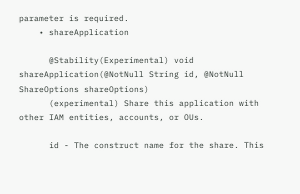parameter is required.
    • shareApplication

      @Stability(Experimental) void shareApplication(@NotNull String id, @NotNull ShareOptions shareOptions)
      (experimental) Share this application with other IAM entities, accounts, or OUs.

      id - The construct name for the share. This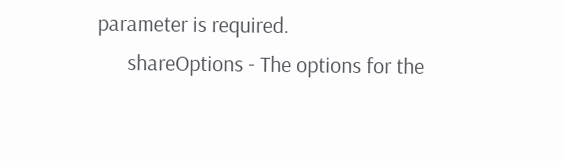parameter is required.
      shareOptions - The options for the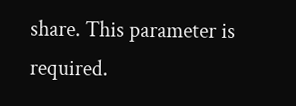share. This parameter is required.